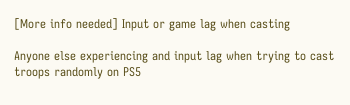[More info needed] Input or game lag when casting

Anyone else experiencing and input lag when trying to cast troops randomly on PS5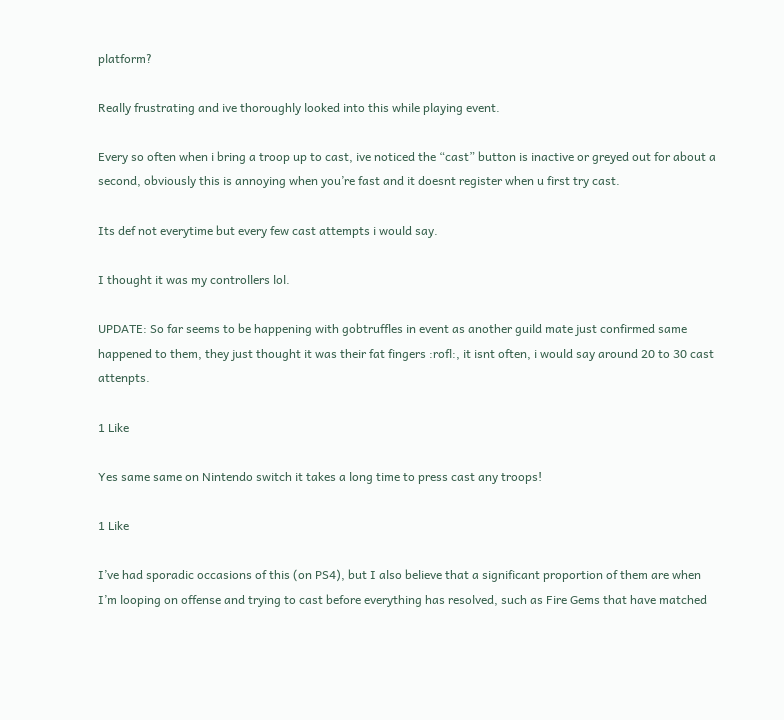platform?

Really frustrating and ive thoroughly looked into this while playing event.

Every so often when i bring a troop up to cast, ive noticed the “cast” button is inactive or greyed out for about a second, obviously this is annoying when you’re fast and it doesnt register when u first try cast.

Its def not everytime but every few cast attempts i would say.

I thought it was my controllers lol.

UPDATE: So far seems to be happening with gobtruffles in event as another guild mate just confirmed same happened to them, they just thought it was their fat fingers :rofl:, it isnt often, i would say around 20 to 30 cast attenpts.

1 Like

Yes same same on Nintendo switch it takes a long time to press cast any troops!

1 Like

I’ve had sporadic occasions of this (on PS4), but I also believe that a significant proportion of them are when I’m looping on offense and trying to cast before everything has resolved, such as Fire Gems that have matched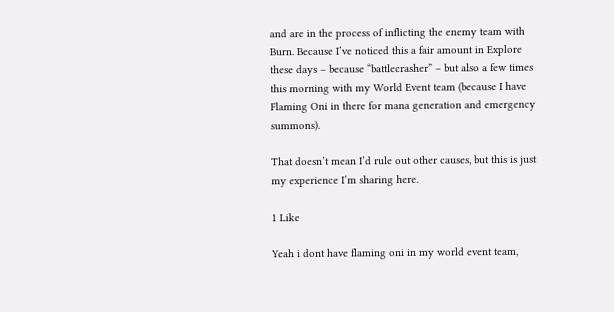and are in the process of inflicting the enemy team with Burn. Because I’ve noticed this a fair amount in Explore these days – because “battlecrasher” – but also a few times this morning with my World Event team (because I have Flaming Oni in there for mana generation and emergency summons).

That doesn’t mean I’d rule out other causes, but this is just my experience I’m sharing here.

1 Like

Yeah i dont have flaming oni in my world event team,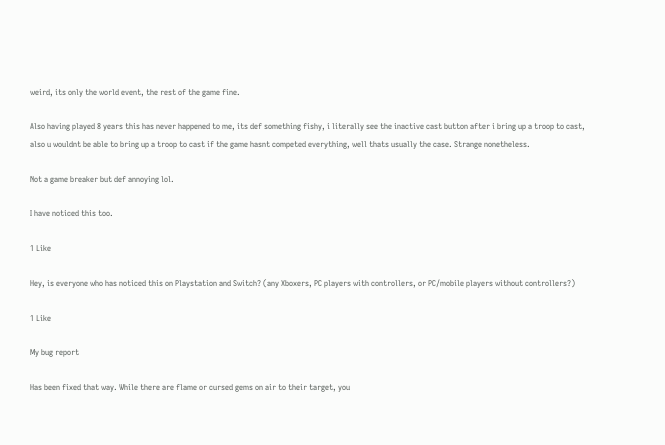weird, its only the world event, the rest of the game fine.

Also having played 8 years this has never happened to me, its def something fishy, i literally see the inactive cast button after i bring up a troop to cast, also u wouldnt be able to bring up a troop to cast if the game hasnt competed everything, well thats usually the case. Strange nonetheless.

Not a game breaker but def annoying lol.

I have noticed this too.

1 Like

Hey, is everyone who has noticed this on Playstation and Switch? (any Xboxers, PC players with controllers, or PC/mobile players without controllers?)

1 Like

My bug report

Has been fixed that way. While there are flame or cursed gems on air to their target, you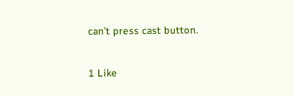can’t press cast button.

1 Like